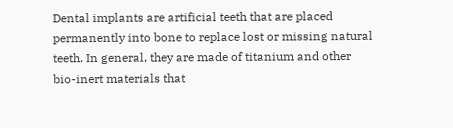Dental implants are artificial teeth that are placed permanently into bone to replace lost or missing natural teeth. In general, they are made of titanium and other bio-inert materials that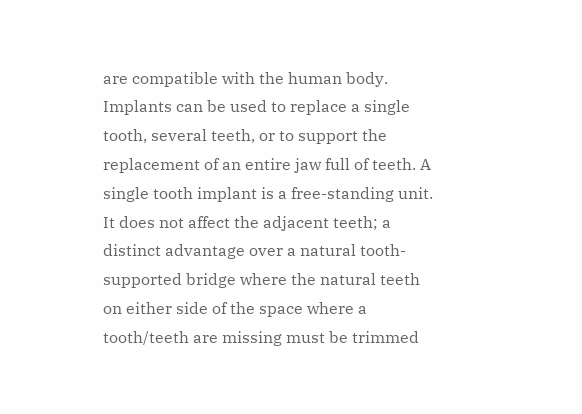are compatible with the human body. Implants can be used to replace a single tooth, several teeth, or to support the replacement of an entire jaw full of teeth. A single tooth implant is a free-standing unit.  It does not affect the adjacent teeth; a distinct advantage over a natural tooth-supported bridge where the natural teeth on either side of the space where a tooth/teeth are missing must be trimmed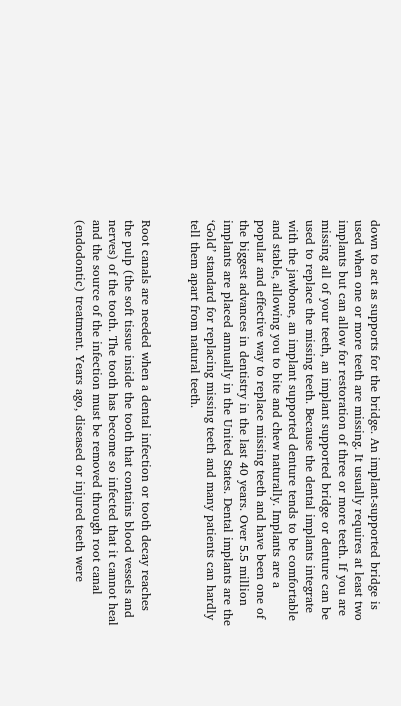down to act as supports for the bridge. An implant-supported bridge is used when one or more teeth are missing. It usually requires at least two implants but can allow for restoration of three or more teeth. If you are missing all of your teeth, an implant supported bridge or denture can be used to replace the missing teeth. Because the dental implants integrate with the jawbone, an implant supported denture tends to be comfortable and stable, allowing you to bite and chew naturally. Implants are a popular and effective way to replace missing teeth and have been one of the biggest advances in dentistry in the last 40 years. Over 5.5 million implants are placed annually in the United States. Dental implants are the ‘Gold’ standard for replacing missing teeth and many patients can hardly tell them apart from natural teeth.


Root canals are needed when a dental infection or tooth decay reaches the pulp (the soft tissue inside the tooth that contains blood vessels and nerves) of the tooth. The tooth has become so infected that it cannot heal and the source of the infection must be removed through root canal (endodontic) treatment. Years ago, diseased or injured teeth were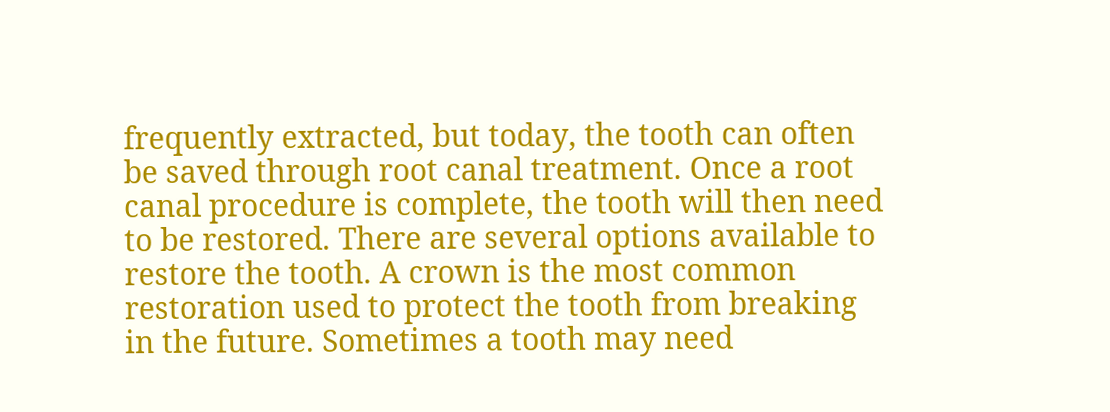frequently extracted, but today, the tooth can often be saved through root canal treatment. Once a root canal procedure is complete, the tooth will then need to be restored. There are several options available to restore the tooth. A crown is the most common restoration used to protect the tooth from breaking in the future. Sometimes a tooth may need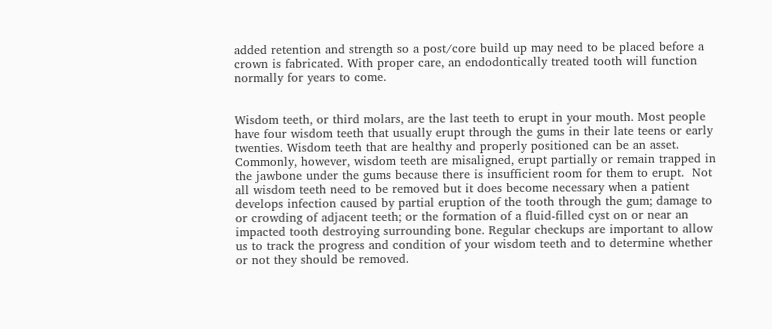added retention and strength so a post/core build up may need to be placed before a crown is fabricated. With proper care, an endodontically treated tooth will function normally for years to come.


Wisdom teeth, or third molars, are the last teeth to erupt in your mouth. Most people have four wisdom teeth that usually erupt through the gums in their late teens or early twenties. Wisdom teeth that are healthy and properly positioned can be an asset. Commonly, however, wisdom teeth are misaligned, erupt partially or remain trapped in the jawbone under the gums because there is insufficient room for them to erupt.  Not all wisdom teeth need to be removed but it does become necessary when a patient develops infection caused by partial eruption of the tooth through the gum; damage to or crowding of adjacent teeth; or the formation of a fluid-filled cyst on or near an impacted tooth destroying surrounding bone. Regular checkups are important to allow us to track the progress and condition of your wisdom teeth and to determine whether or not they should be removed.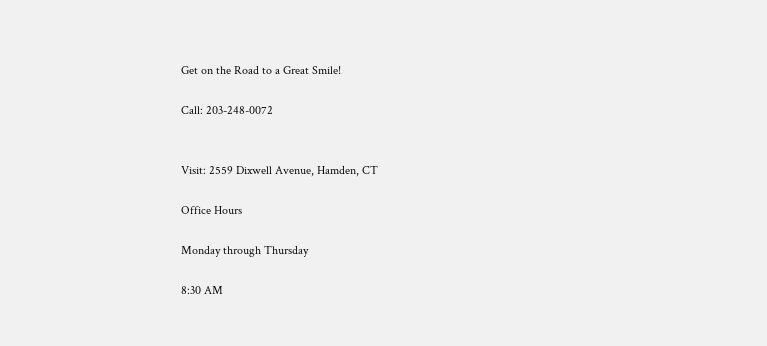Get on the Road to a Great Smile!

Call: 203-248-0072


Visit: 2559 Dixwell Avenue, Hamden, CT

Office Hours

Monday through Thursday

8:30 AM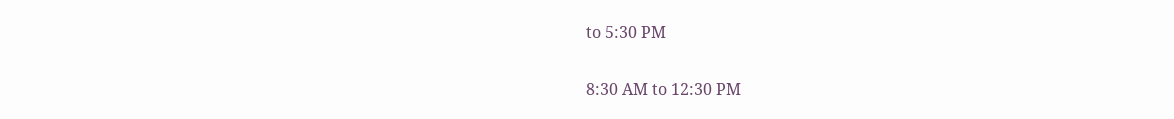to 5:30 PM


8:30 AM to 12:30 PM